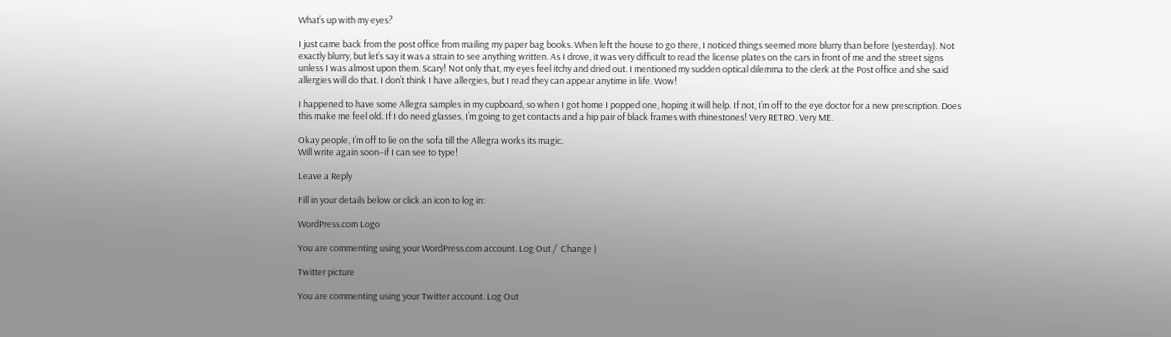What’s up with my eyes?

I just came back from the post office from mailing my paper bag books. When left the house to go there, I noticed things seemed more blurry than before (yesterday). Not exactly blurry, but let’s say it was a strain to see anything written. As I drove, it was very difficult to read the license plates on the cars in front of me and the street signs unless I was almost upon them. Scary! Not only that, my eyes feel itchy and dried out. I mentioned my sudden optical dilemma to the clerk at the Post office and she said allergies will do that. I don’t think I have allergies, but I read they can appear anytime in life. Wow!

I happened to have some Allegra samples in my cupboard, so when I got home I popped one, hoping it will help. If not, I’m off to the eye doctor for a new prescription. Does this make me feel old. If I do need glasses, I’m going to get contacts and a hip pair of black frames with rhinestones! Very RETRO. Very ME.

Okay people, I’m off to lie on the sofa till the Allegra works its magic.
Will write again soon–if I can see to type!

Leave a Reply

Fill in your details below or click an icon to log in:

WordPress.com Logo

You are commenting using your WordPress.com account. Log Out /  Change )

Twitter picture

You are commenting using your Twitter account. Log Out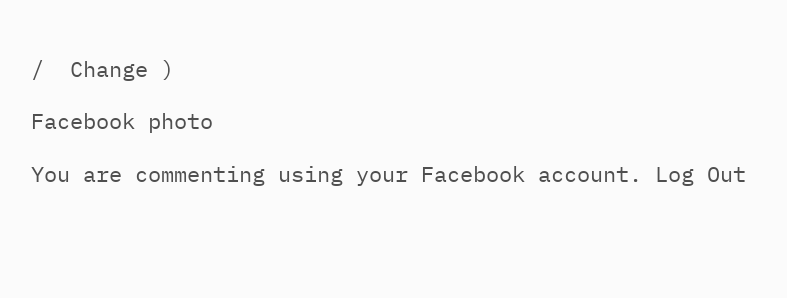/  Change )

Facebook photo

You are commenting using your Facebook account. Log Out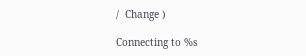/  Change )

Connecting to %s